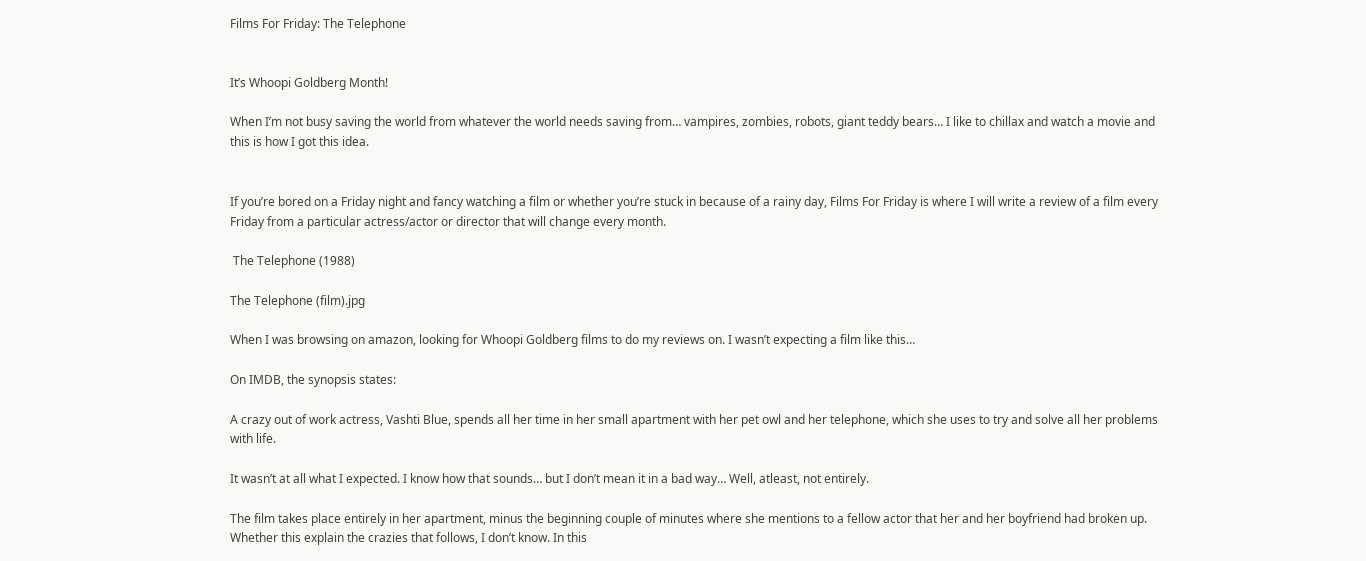Films For Friday: The Telephone


It’s Whoopi Goldberg Month!

When I’m not busy saving the world from whatever the world needs saving from… vampires, zombies, robots, giant teddy bears… I like to chillax and watch a movie and this is how I got this idea.


If you’re bored on a Friday night and fancy watching a film or whether you’re stuck in because of a rainy day, Films For Friday is where I will write a review of a film every Friday from a particular actress/actor or director that will change every month.

 The Telephone (1988)

The Telephone (film).jpg

When I was browsing on amazon, looking for Whoopi Goldberg films to do my reviews on. I wasn’t expecting a film like this…

On IMDB, the synopsis states:

A crazy out of work actress, Vashti Blue, spends all her time in her small apartment with her pet owl and her telephone, which she uses to try and solve all her problems with life.

It wasn’t at all what I expected. I know how that sounds… but I don’t mean it in a bad way… Well, atleast, not entirely.

The film takes place entirely in her apartment, minus the beginning couple of minutes where she mentions to a fellow actor that her and her boyfriend had broken up. Whether this explain the crazies that follows, I don’t know. In this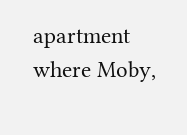apartment where Moby,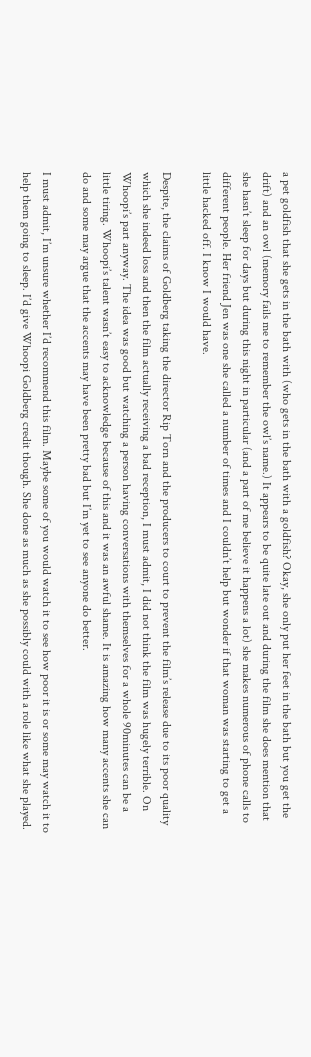a pet goldfish that she gets in the bath with (who gets in the bath with a goldfish? Okay, she only put her feet in the bath but you get the drift) and an owl (memory fails me to remember the owl’s name.) It appears to be quite late out and during the film she does mention that she hasn’t sleep for days but during this night in particular (and a part of me believe it happens a lot) she makes numerous of phone calls to different people. Her friend Jen was one she called a number of times and I couldn’t help but wonder if that woman was starting to get a little hacked off. I know I would have.

Despite, the claims of Goldberg taking the director Rip Torn and the producers to court to prevent the film’s release due to its poor quality which she indeed loss and then the film actually receiving a bad reception, I must admit, I did not think the film was hugely terrible. On Whoopi’s part anyway. The idea was good but watching a person having conversations with themselves for a whole 90minutes can be a little tiring. Whoopi’s talent wasn’t easy to acknowledge because of this and it was an awful shame. It is amazing how many accents she can do and some may argue that the accents may have been pretty bad but I’m yet to see anyone do better.

I must admit, I’m unsure whether I’d recommend this film. Maybe some of you would watch it to see how poor it is or some may watch it to help them going to sleep. I’d give Whoopi Goldberg credit though. She done as much as she possibly could with a role like what she played.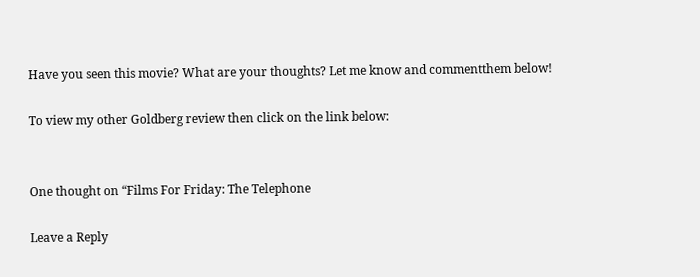Have you seen this movie? What are your thoughts? Let me know and commentthem below!

To view my other Goldberg review then click on the link below:


One thought on “Films For Friday: The Telephone

Leave a Reply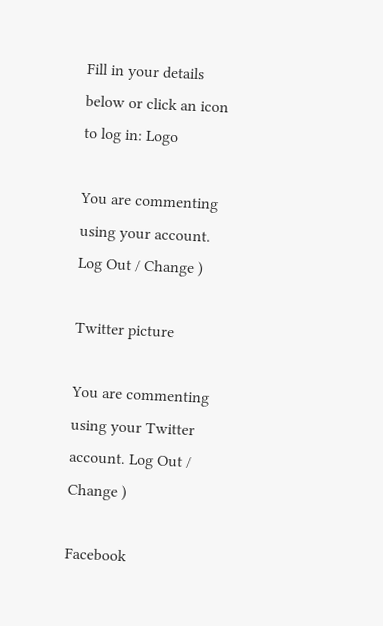Fill in your details below or click an icon to log in: Logo

You are commenting using your account. Log Out / Change )

Twitter picture

You are commenting using your Twitter account. Log Out / Change )

Facebook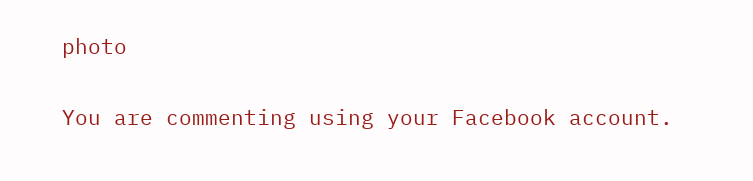photo

You are commenting using your Facebook account.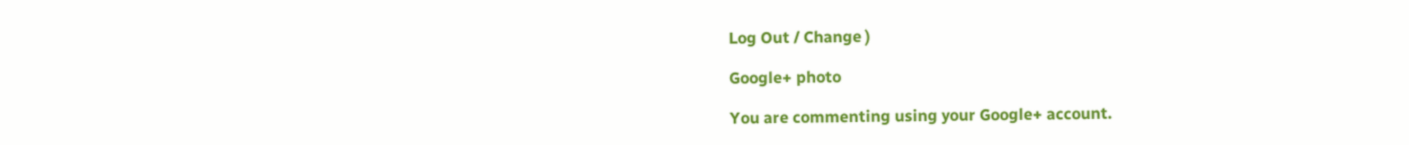Log Out / Change )

Google+ photo

You are commenting using your Google+ account.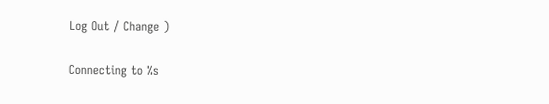Log Out / Change )

Connecting to %s